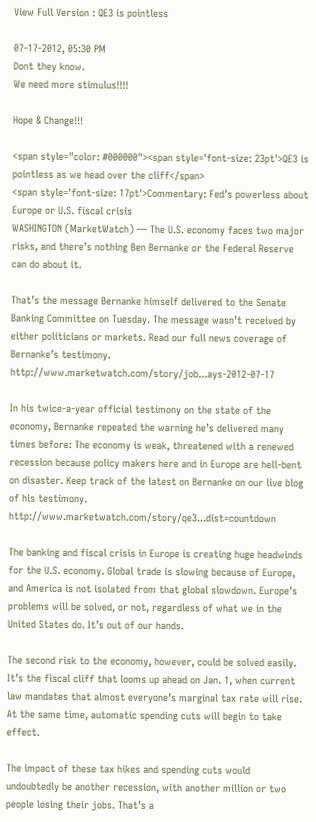View Full Version : QE3 is pointless

07-17-2012, 05:30 PM
Dont they know.
We need more stimulus!!!!

Hope & Change!!!

<span style="color: #000000"><span style='font-size: 23pt'>QE3 is pointless as we head over the cliff</span>
<span style='font-size: 17pt'>Commentary: Fed’s powerless about Europe or U.S. fiscal crisis
WASHINGTON (MarketWatch) — The U.S. economy faces two major risks, and there’s nothing Ben Bernanke or the Federal Reserve can do about it.

That’s the message Bernanke himself delivered to the Senate Banking Committee on Tuesday. The message wasn’t received by either politicians or markets. Read our full news coverage of Bernanke’s testimony. http://www.marketwatch.com/story/job...ays-2012-07-17

In his twice-a-year official testimony on the state of the economy, Bernanke repeated the warning he’s delivered many times before: The economy is weak, threatened with a renewed recession because policy makers here and in Europe are hell-bent on disaster. Keep track of the latest on Bernanke on our live blog of his testimony. http://www.marketwatch.com/story/qe3...dist=countdown

The banking and fiscal crisis in Europe is creating huge headwinds for the U.S. economy. Global trade is slowing because of Europe, and America is not isolated from that global slowdown. Europe’s problems will be solved, or not, regardless of what we in the United States do. It’s out of our hands.

The second risk to the economy, however, could be solved easily. It’s the fiscal cliff that looms up ahead on Jan. 1, when current law mandates that almost everyone’s marginal tax rate will rise. At the same time, automatic spending cuts will begin to take effect.

The impact of these tax hikes and spending cuts would undoubtedly be another recession, with another million or two people losing their jobs. That’s a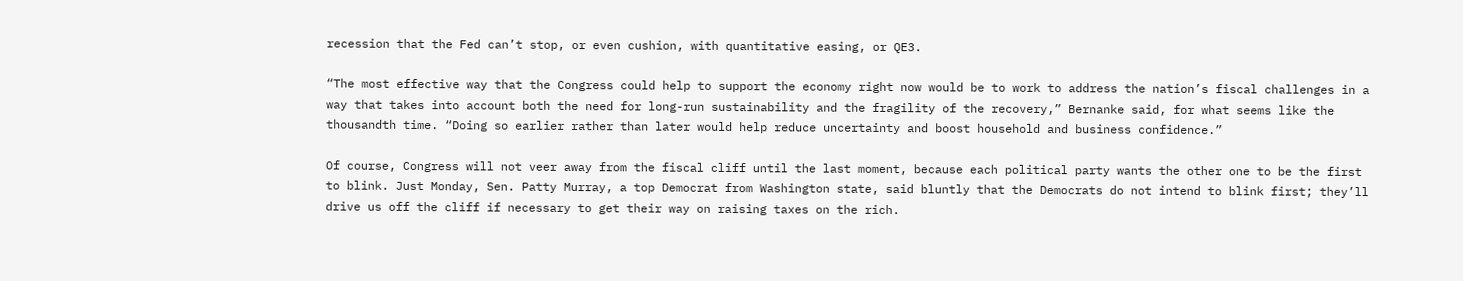recession that the Fed can’t stop, or even cushion, with quantitative easing, or QE3.

“The most effective way that the Congress could help to support the economy right now would be to work to address the nation’s fiscal challenges in a way that takes into account both the need for long-run sustainability and the fragility of the recovery,” Bernanke said, for what seems like the thousandth time. “Doing so earlier rather than later would help reduce uncertainty and boost household and business confidence.”

Of course, Congress will not veer away from the fiscal cliff until the last moment, because each political party wants the other one to be the first to blink. Just Monday, Sen. Patty Murray, a top Democrat from Washington state, said bluntly that the Democrats do not intend to blink first; they’ll drive us off the cliff if necessary to get their way on raising taxes on the rich.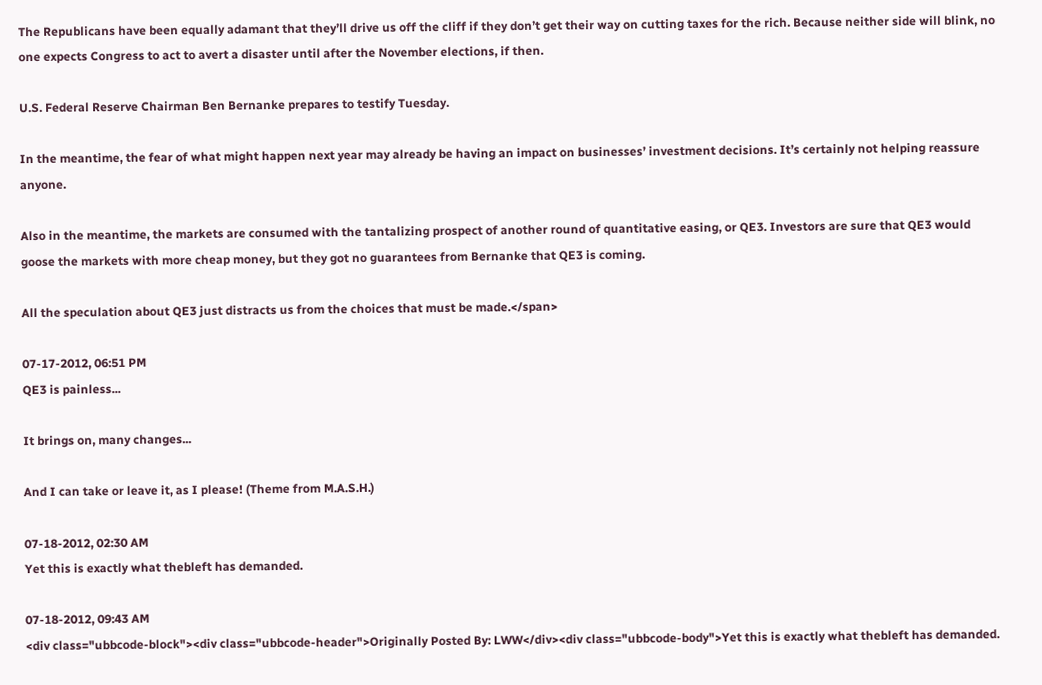The Republicans have been equally adamant that they’ll drive us off the cliff if they don’t get their way on cutting taxes for the rich. Because neither side will blink, no one expects Congress to act to avert a disaster until after the November elections, if then.

U.S. Federal Reserve Chairman Ben Bernanke prepares to testify Tuesday.

In the meantime, the fear of what might happen next year may already be having an impact on businesses’ investment decisions. It’s certainly not helping reassure anyone.

Also in the meantime, the markets are consumed with the tantalizing prospect of another round of quantitative easing, or QE3. Investors are sure that QE3 would goose the markets with more cheap money, but they got no guarantees from Bernanke that QE3 is coming.

All the speculation about QE3 just distracts us from the choices that must be made.</span>

07-17-2012, 06:51 PM
QE3 is painless...

It brings on, many changes...

And I can take or leave it, as I please! (Theme from M.A.S.H.)

07-18-2012, 02:30 AM
Yet this is exactly what thebleft has demanded.

07-18-2012, 09:43 AM
<div class="ubbcode-block"><div class="ubbcode-header">Originally Posted By: LWW</div><div class="ubbcode-body">Yet this is exactly what thebleft has demanded.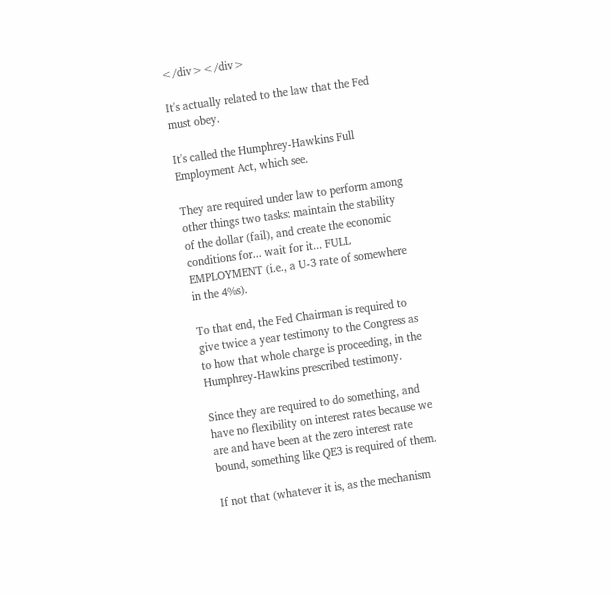</div></div>

It's actually related to the law that the Fed must obey.

It's called the Humphrey-Hawkins Full Employment Act, which see.

They are required under law to perform among other things two tasks: maintain the stability of the dollar (fail), and create the economic conditions for... wait for it... FULL EMPLOYMENT (i.e., a U-3 rate of somewhere in the 4%s).

To that end, the Fed Chairman is required to give twice a year testimony to the Congress as to how that whole charge is proceeding, in the Humphrey-Hawkins prescribed testimony.

Since they are required to do something, and have no flexibility on interest rates because we are and have been at the zero interest rate bound, something like QE3 is required of them.

If not that (whatever it is, as the mechanism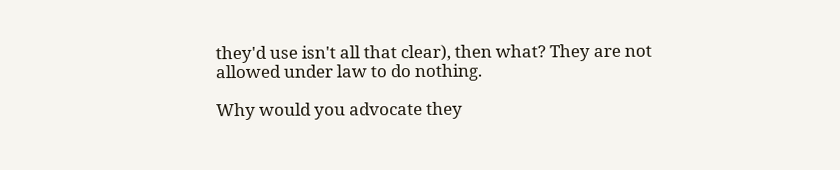they'd use isn't all that clear), then what? They are not allowed under law to do nothing.

Why would you advocate they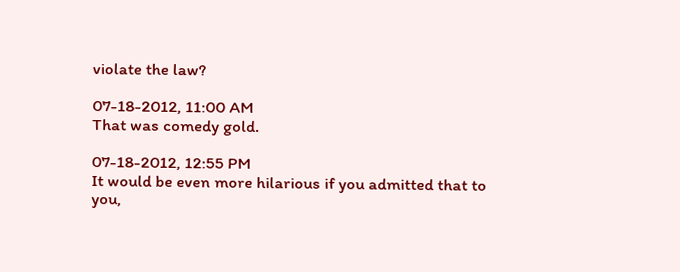violate the law?

07-18-2012, 11:00 AM
That was comedy gold.

07-18-2012, 12:55 PM
It would be even more hilarious if you admitted that to you,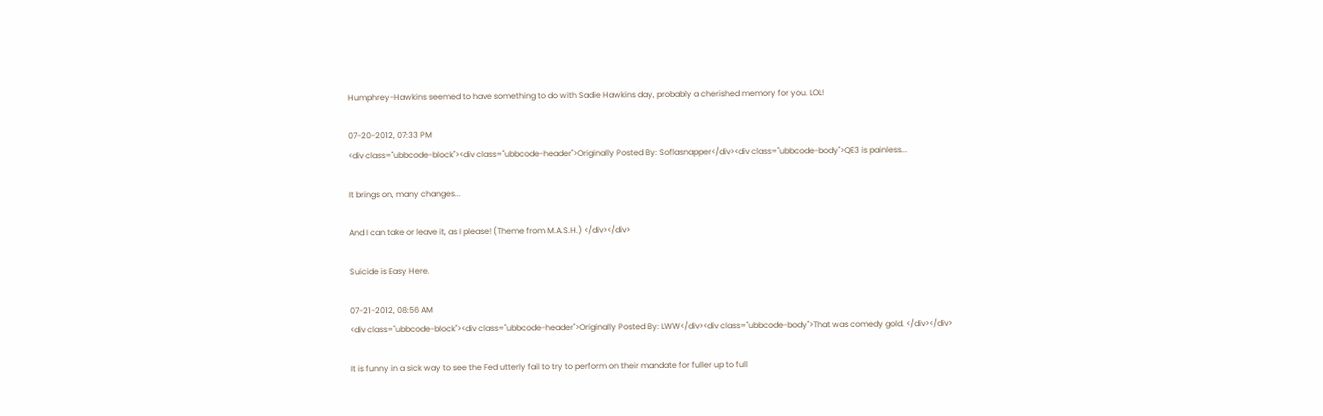Humphrey-Hawkins seemed to have something to do with Sadie Hawkins day, probably a cherished memory for you. LOL!

07-20-2012, 07:33 PM
<div class="ubbcode-block"><div class="ubbcode-header">Originally Posted By: Soflasnapper</div><div class="ubbcode-body">QE3 is painless...

It brings on, many changes...

And I can take or leave it, as I please! (Theme from M.A.S.H.) </div></div>

Suicide is Easy Here.

07-21-2012, 08:56 AM
<div class="ubbcode-block"><div class="ubbcode-header">Originally Posted By: LWW</div><div class="ubbcode-body">That was comedy gold. </div></div>

It is funny in a sick way to see the Fed utterly fail to try to perform on their mandate for fuller up to full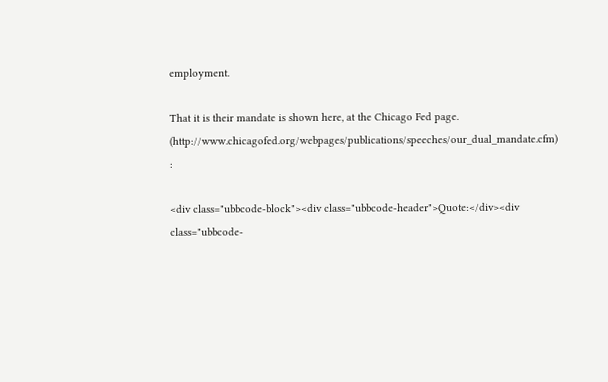employment.

That it is their mandate is shown here, at the Chicago Fed page. (http://www.chicagofed.org/webpages/publications/speeches/our_dual_mandate.cfm) :

<div class="ubbcode-block"><div class="ubbcode-header">Quote:</div><div class="ubbcode-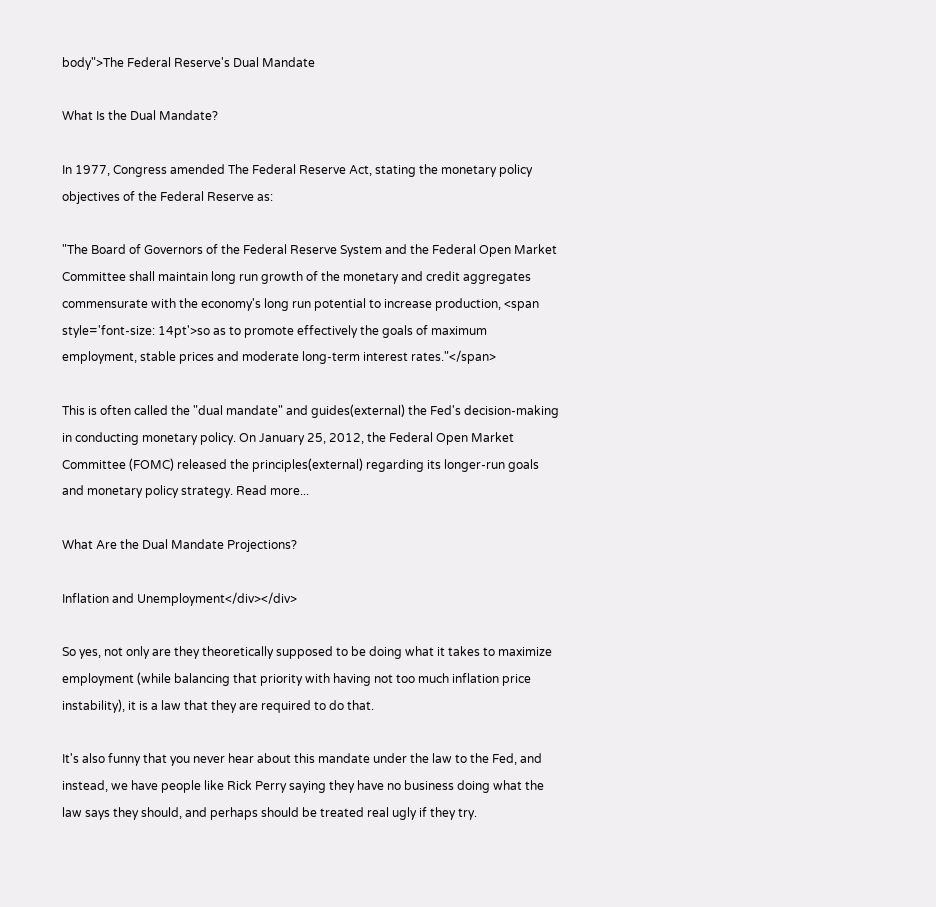body">The Federal Reserve's Dual Mandate

What Is the Dual Mandate?

In 1977, Congress amended The Federal Reserve Act, stating the monetary policy objectives of the Federal Reserve as:

"The Board of Governors of the Federal Reserve System and the Federal Open Market Committee shall maintain long run growth of the monetary and credit aggregates commensurate with the economy's long run potential to increase production, <span style='font-size: 14pt'>so as to promote effectively the goals of maximum employment, stable prices and moderate long-term interest rates."</span>

This is often called the "dual mandate" and guides(external) the Fed's decision-making in conducting monetary policy. On January 25, 2012, the Federal Open Market Committee (FOMC) released the principles(external) regarding its longer-run goals and monetary policy strategy. Read more...

What Are the Dual Mandate Projections?

Inflation and Unemployment</div></div>

So yes, not only are they theoretically supposed to be doing what it takes to maximize employment (while balancing that priority with having not too much inflation price instability), it is a law that they are required to do that.

It's also funny that you never hear about this mandate under the law to the Fed, and instead, we have people like Rick Perry saying they have no business doing what the law says they should, and perhaps should be treated real ugly if they try.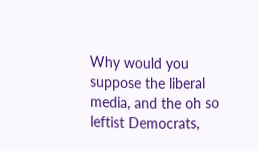Why would you suppose the liberal media, and the oh so leftist Democrats,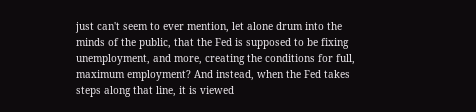just can't seem to ever mention, let alone drum into the minds of the public, that the Fed is supposed to be fixing unemployment, and more, creating the conditions for full, maximum employment? And instead, when the Fed takes steps along that line, it is viewed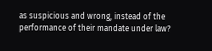as suspicious and wrong, instead of the performance of their mandate under law?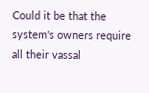Could it be that the system's owners require all their vassal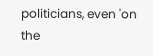politicians, even 'on the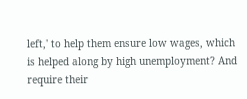left,' to help them ensure low wages, which is helped along by high unemployment? And require their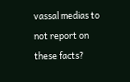vassal medias to not report on these facts?